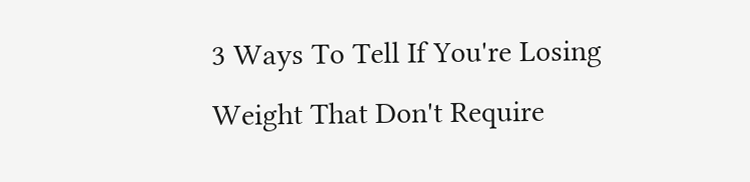3 Ways To Tell If You're Losing Weight That Don't Require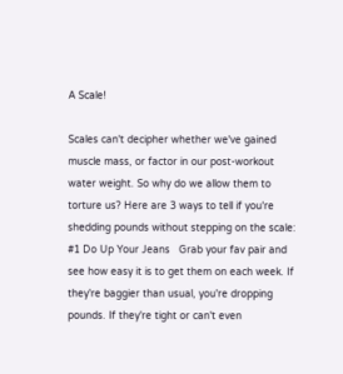A Scale!

Scales can't decipher whether we've gained muscle mass, or factor in our post-workout water weight. So why do we allow them to torture us? Here are 3 ways to tell if you're shedding pounds without stepping on the scale: #1 Do Up Your Jeans   Grab your fav pair and see how easy it is to get them on each week. If they're baggier than usual, you're dropping pounds. If they're tight or can't even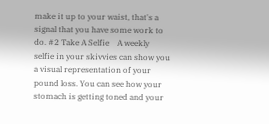make it up to your waist, that's a signal that you have some work to do. #2 Take A Selfie    A weekly selfie in your skivvies can show you a visual representation of your pound loss. You can see how your stomach is getting toned and your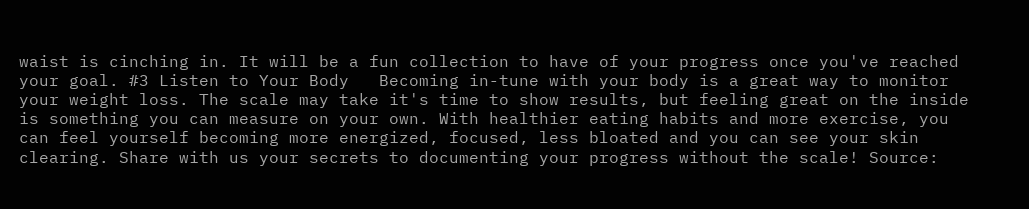waist is cinching in. It will be a fun collection to have of your progress once you've reached your goal. #3 Listen to Your Body   Becoming in-tune with your body is a great way to monitor your weight loss. The scale may take it's time to show results, but feeling great on the inside is something you can measure on your own. With healthier eating habits and more exercise, you can feel yourself becoming more energized, focused, less bloated and you can see your skin clearing. Share with us your secrets to documenting your progress without the scale! Source: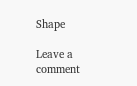Shape

Leave a comment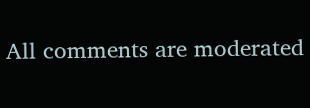All comments are moderated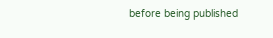before being published